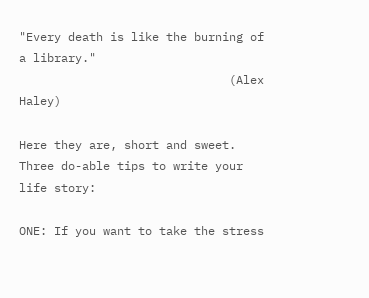"Every death is like the burning of a library."
                              (Alex Haley)

Here they are, short and sweet. Three do-able tips to write your life story:

ONE: If you want to take the stress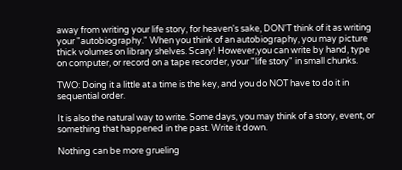away from writing your life story, for heaven's sake, DON'T think of it as writing your "autobiography." When you think of an autobiography, you may picture thick volumes on library shelves. Scary! However,you can write by hand, type on computer, or record on a tape recorder, your "life story" in small chunks.

TWO: Doing it a little at a time is the key, and you do NOT have to do it in sequential order.

It is also the natural way to write. Some days, you may think of a story, event, or something that happened in the past. Write it down.

Nothing can be more grueling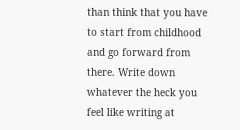than think that you have to start from childhood and go forward from there. Write down whatever the heck you feel like writing at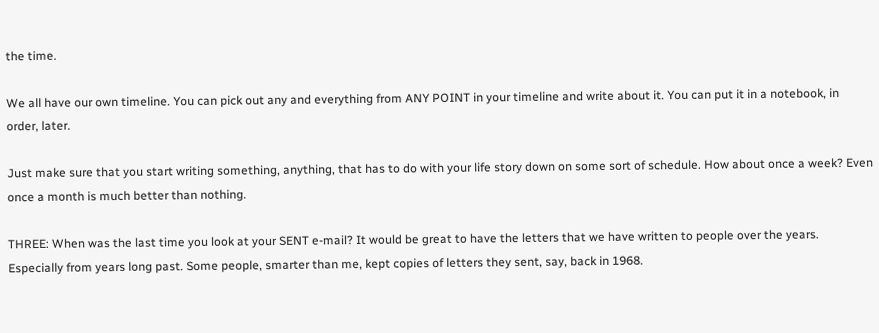the time.

We all have our own timeline. You can pick out any and everything from ANY POINT in your timeline and write about it. You can put it in a notebook, in order, later.

Just make sure that you start writing something, anything, that has to do with your life story down on some sort of schedule. How about once a week? Even once a month is much better than nothing.

THREE: When was the last time you look at your SENT e-mail? It would be great to have the letters that we have written to people over the years. Especially from years long past. Some people, smarter than me, kept copies of letters they sent, say, back in 1968.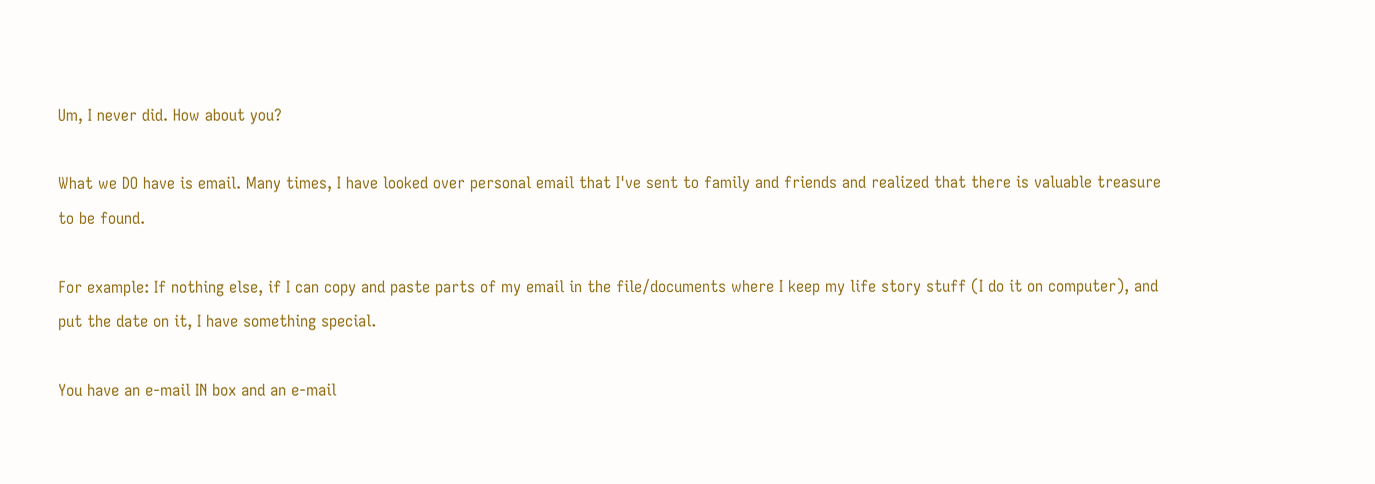Um, I never did. How about you?

What we DO have is email. Many times, I have looked over personal email that I've sent to family and friends and realized that there is valuable treasure to be found.

For example: If nothing else, if I can copy and paste parts of my email in the file/documents where I keep my life story stuff (I do it on computer), and put the date on it, I have something special.

You have an e-mail IN box and an e-mail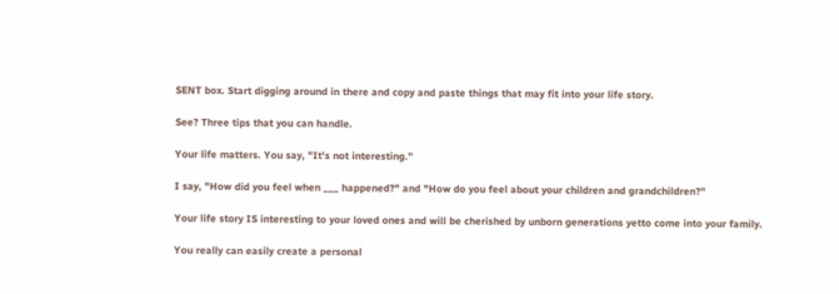SENT box. Start digging around in there and copy and paste things that may fit into your life story.

See? Three tips that you can handle.

Your life matters. You say, "It's not interesting."

I say, "How did you feel when ___ happened?" and "How do you feel about your children and grandchildren?"

Your life story IS interesting to your loved ones and will be cherished by unborn generations yetto come into your family.

You really can easily create a personal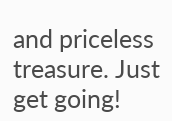and priceless treasure. Just get going!